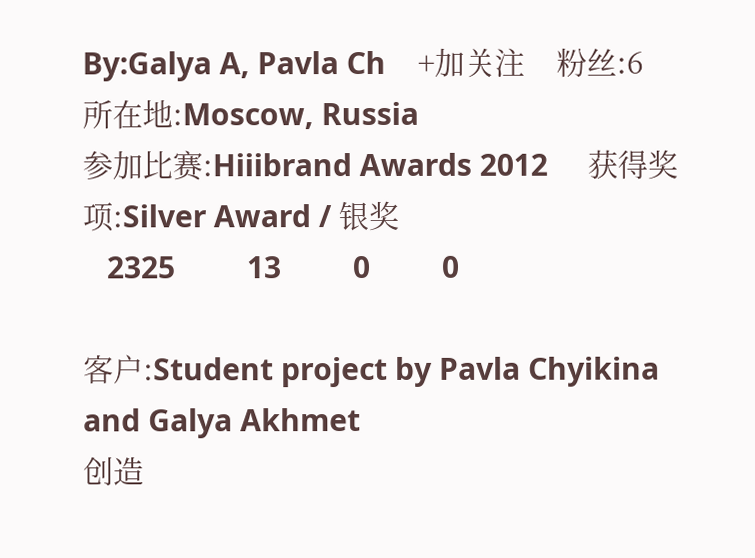By:Galya A, Pavla Ch    +加关注    粉丝:6
所在地:Moscow, Russia
参加比赛:Hiiibrand Awards 2012     获得奖项:Silver Award / 银奖
   2325         13         0         0

客户:Student project by Pavla Chyikina and Galya Akhmet
创造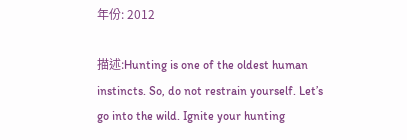年份: 2012

描述:Hunting is one of the oldest human instincts. So, do not restrain yourself. Let’s go into the wild. Ignite your hunting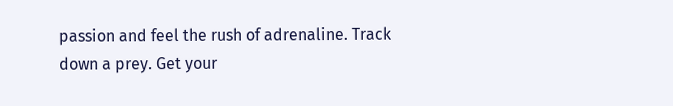passion and feel the rush of adrenaline. Track down a prey. Get your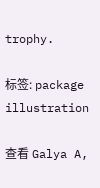trophy.

标签: package  illustration

查看 Galya A,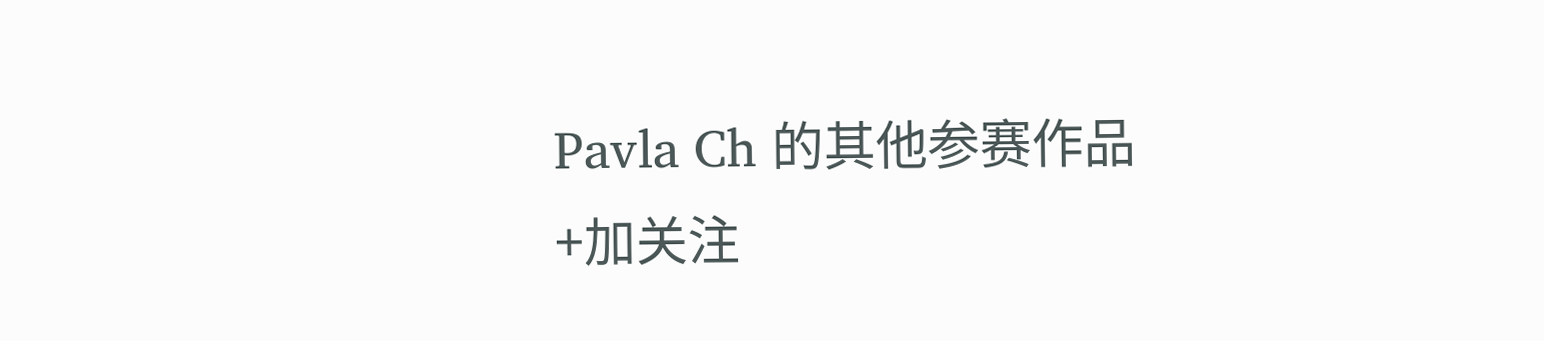Pavla Ch 的其他参赛作品       +加关注